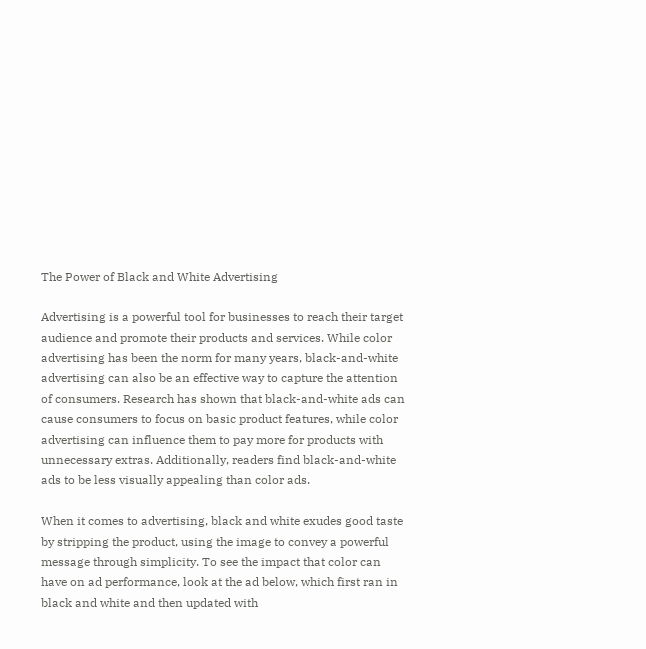The Power of Black and White Advertising

Advertising is a powerful tool for businesses to reach their target audience and promote their products and services. While color advertising has been the norm for many years, black-and-white advertising can also be an effective way to capture the attention of consumers. Research has shown that black-and-white ads can cause consumers to focus on basic product features, while color advertising can influence them to pay more for products with unnecessary extras. Additionally, readers find black-and-white ads to be less visually appealing than color ads.

When it comes to advertising, black and white exudes good taste by stripping the product, using the image to convey a powerful message through simplicity. To see the impact that color can have on ad performance, look at the ad below, which first ran in black and white and then updated with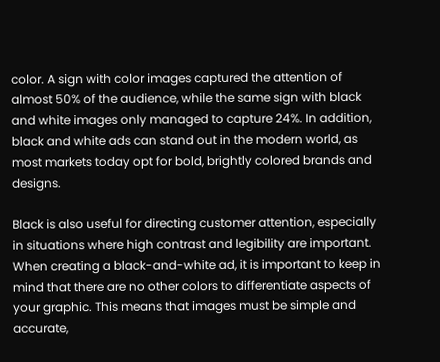color. A sign with color images captured the attention of almost 50% of the audience, while the same sign with black and white images only managed to capture 24%. In addition, black and white ads can stand out in the modern world, as most markets today opt for bold, brightly colored brands and designs.

Black is also useful for directing customer attention, especially in situations where high contrast and legibility are important. When creating a black-and-white ad, it is important to keep in mind that there are no other colors to differentiate aspects of your graphic. This means that images must be simple and accurate,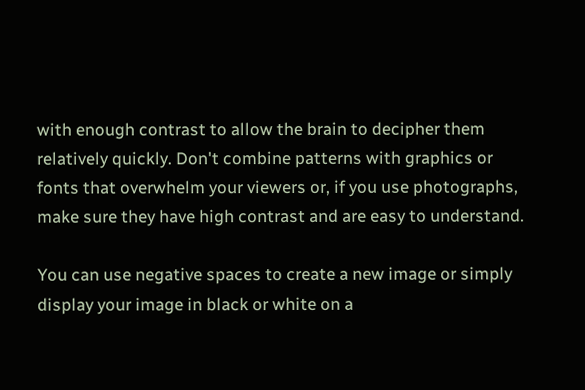with enough contrast to allow the brain to decipher them relatively quickly. Don't combine patterns with graphics or fonts that overwhelm your viewers or, if you use photographs, make sure they have high contrast and are easy to understand.

You can use negative spaces to create a new image or simply display your image in black or white on a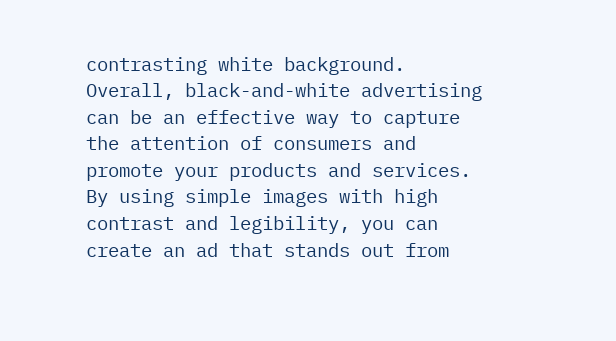contrasting white background. Overall, black-and-white advertising can be an effective way to capture the attention of consumers and promote your products and services. By using simple images with high contrast and legibility, you can create an ad that stands out from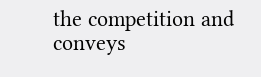the competition and conveys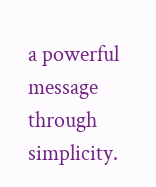a powerful message through simplicity.